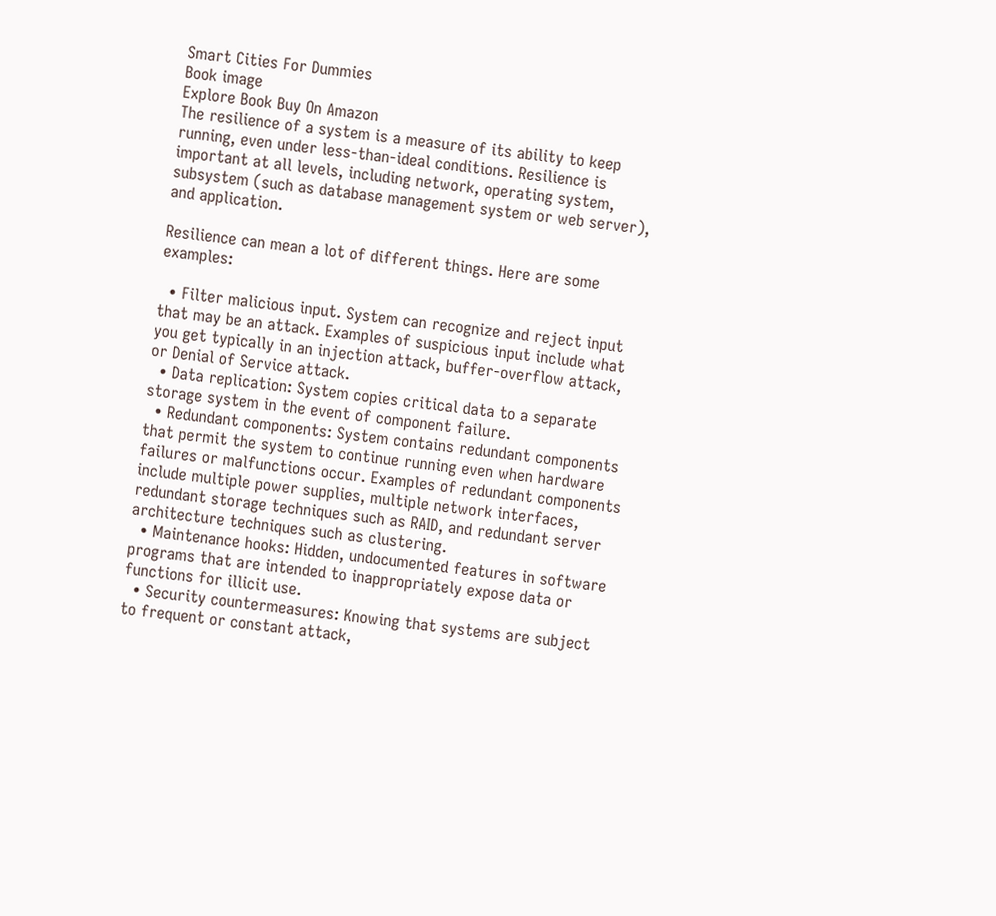Smart Cities For Dummies
Book image
Explore Book Buy On Amazon
The resilience of a system is a measure of its ability to keep running, even under less-than-ideal conditions. Resilience is important at all levels, including network, operating system, subsystem (such as database management system or web server), and application.

Resilience can mean a lot of different things. Here are some examples:

  • Filter malicious input. System can recognize and reject input that may be an attack. Examples of suspicious input include what you get typically in an injection attack, buffer-overflow attack, or Denial of Service attack.
  • Data replication: System copies critical data to a separate storage system in the event of component failure.
  • Redundant components: System contains redundant components that permit the system to continue running even when hardware failures or malfunctions occur. Examples of redundant components include multiple power supplies, multiple network interfaces, redundant storage techniques such as RAID, and redundant server architecture techniques such as clustering.
  • Maintenance hooks: Hidden, undocumented features in software programs that are intended to inappropriately expose data or functions for illicit use.
  • Security countermeasures: Knowing that systems are subject to frequent or constant attack,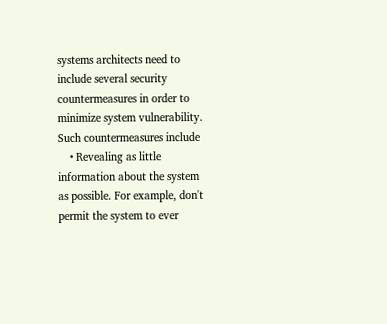systems architects need to include several security countermeasures in order to minimize system vulnerability. Such countermeasures include
    • Revealing as little information about the system as possible. For example, don't permit the system to ever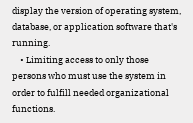display the version of operating system, database, or application software that's running.
    • Limiting access to only those persons who must use the system in order to fulfill needed organizational functions.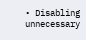• Disabling unnecessary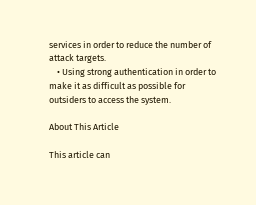services in order to reduce the number of attack targets.
    • Using strong authentication in order to make it as difficult as possible for outsiders to access the system.

About This Article

This article can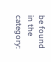be found in the category: